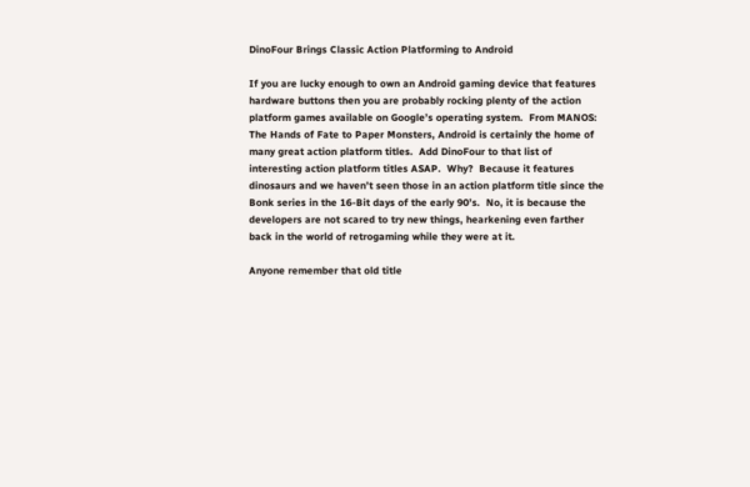DinoFour Brings Classic Action Platforming to Android

If you are lucky enough to own an Android gaming device that features hardware buttons then you are probably rocking plenty of the action platform games available on Google’s operating system.  From MANOS: The Hands of Fate to Paper Monsters, Android is certainly the home of many great action platform titles.  Add DinoFour to that list of interesting action platform titles ASAP.  Why?  Because it features dinosaurs and we haven’t seen those in an action platform title since the Bonk series in the 16-Bit days of the early 90’s.  No, it is because the developers are not scared to try new things, hearkening even farther back in the world of retrogaming while they were at it.

Anyone remember that old title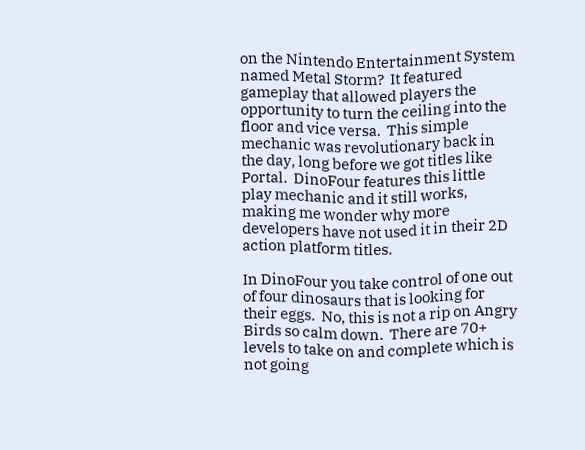on the Nintendo Entertainment System named Metal Storm?  It featured gameplay that allowed players the opportunity to turn the ceiling into the floor and vice versa.  This simple mechanic was revolutionary back in the day, long before we got titles like Portal.  DinoFour features this little play mechanic and it still works, making me wonder why more developers have not used it in their 2D action platform titles.

In DinoFour you take control of one out of four dinosaurs that is looking for their eggs.  No, this is not a rip on Angry Birds so calm down.  There are 70+ levels to take on and complete which is not going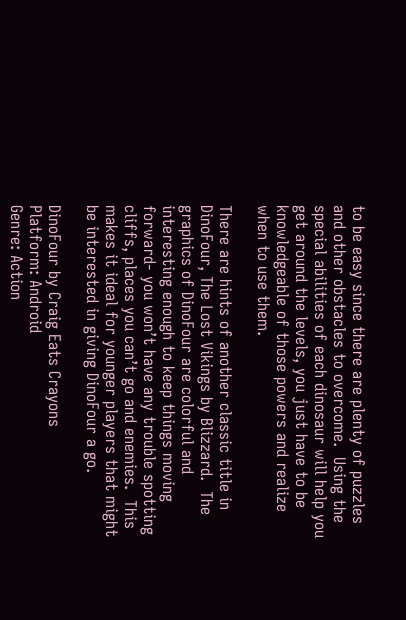to be easy since there are plenty of puzzles and other obstacles to overcome.  Using the special abilities of each dinosaur will help you get around the levels, you just have to be knowledgeable of those powers and realize when to use them.

There are hints of another classic title in DinoFour, The Lost Vikings by Blizzard.  The graphics of DinoFour are colorful and interesting enough to keep things moving forward- you won’t have any trouble spotting cliffs, places you can’t go and enemies.  This makes it ideal for younger players that might be interested in giving DinoFour a go.

DinoFour by Craig Eats Crayons
Platform: Android
Genre: Action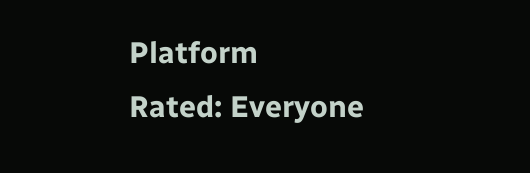Platform
Rated: Everyone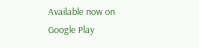Available now on Google Play